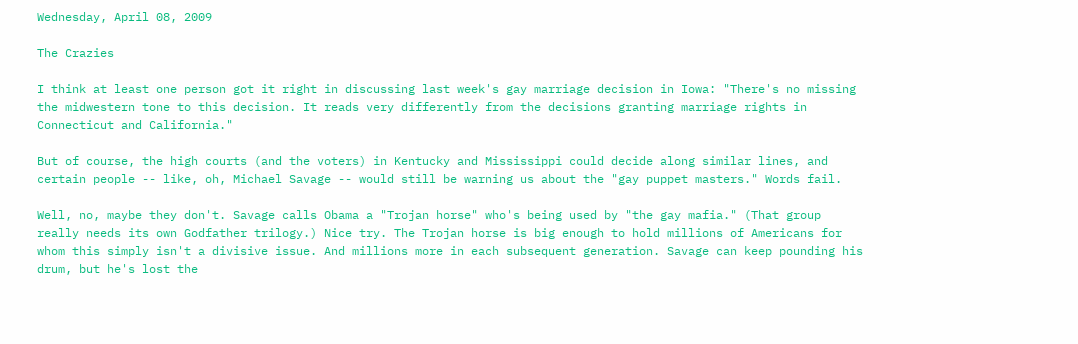Wednesday, April 08, 2009

The Crazies

I think at least one person got it right in discussing last week's gay marriage decision in Iowa: "There's no missing the midwestern tone to this decision. It reads very differently from the decisions granting marriage rights in Connecticut and California."

But of course, the high courts (and the voters) in Kentucky and Mississippi could decide along similar lines, and certain people -- like, oh, Michael Savage -- would still be warning us about the "gay puppet masters." Words fail.

Well, no, maybe they don't. Savage calls Obama a "Trojan horse" who's being used by "the gay mafia." (That group really needs its own Godfather trilogy.) Nice try. The Trojan horse is big enough to hold millions of Americans for whom this simply isn't a divisive issue. And millions more in each subsequent generation. Savage can keep pounding his drum, but he's lost the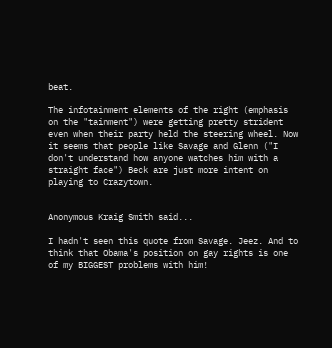beat.

The infotainment elements of the right (emphasis on the "tainment") were getting pretty strident even when their party held the steering wheel. Now it seems that people like Savage and Glenn ("I don't understand how anyone watches him with a straight face") Beck are just more intent on playing to Crazytown.


Anonymous Kraig Smith said...

I hadn't seen this quote from Savage. Jeez. And to think that Obama's position on gay rights is one of my BIGGEST problems with him!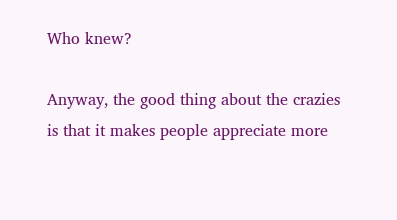Who knew?

Anyway, the good thing about the crazies is that it makes people appreciate more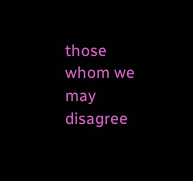those whom we may disagree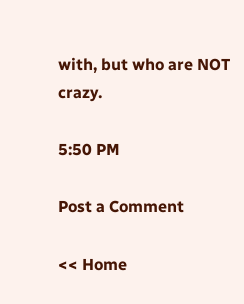with, but who are NOT crazy.

5:50 PM

Post a Comment

<< Home